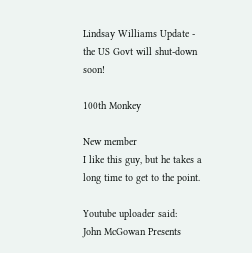Lindsay Williams Update - the US Govt will shut-down soon!

100th Monkey

New member
I like this guy, but he takes a long time to get to the point.

Youtube uploader said:
John McGowan Presents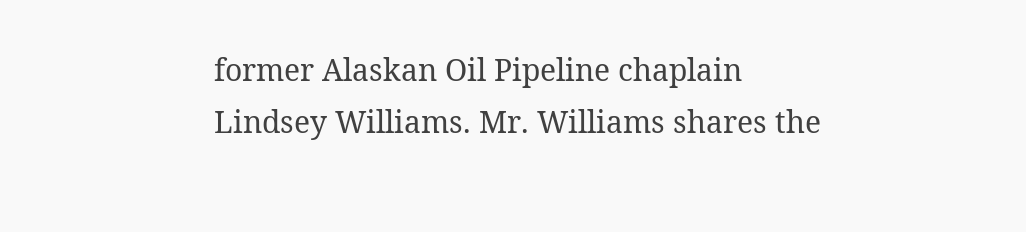former Alaskan Oil Pipeline chaplain Lindsey Williams. Mr. Williams shares the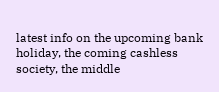latest info on the upcoming bank holiday, the coming cashless society, the middle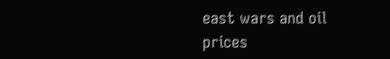east wars and oil prices